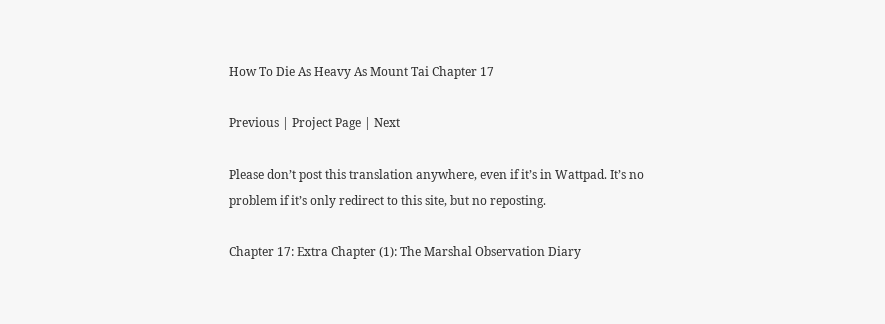How To Die As Heavy As Mount Tai Chapter 17

Previous | Project Page | Next

Please don’t post this translation anywhere, even if it’s in Wattpad. It’s no problem if it’s only redirect to this site, but no reposting.

Chapter 17: Extra Chapter (1): The Marshal Observation Diary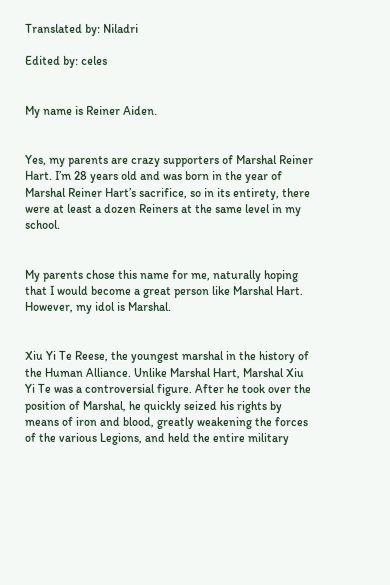Translated by: Niladri

Edited by: celes


My name is Reiner Aiden.


Yes, my parents are crazy supporters of Marshal Reiner Hart. I’m 28 years old and was born in the year of Marshal Reiner Hart’s sacrifice, so in its entirety, there were at least a dozen Reiners at the same level in my school.


My parents chose this name for me, naturally hoping that I would become a great person like Marshal Hart. However, my idol is Marshal.


Xiu Yi Te Reese, the youngest marshal in the history of the Human Alliance. Unlike Marshal Hart, Marshal Xiu Yi Te was a controversial figure. After he took over the position of Marshal, he quickly seized his rights by means of iron and blood, greatly weakening the forces of the various Legions, and held the entire military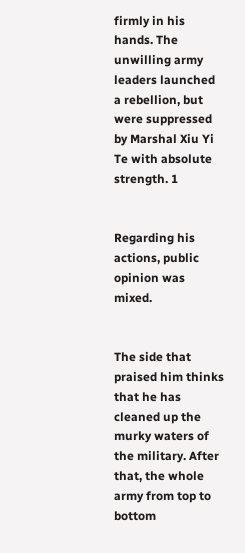firmly in his hands. The unwilling army leaders launched a rebellion, but were suppressed by Marshal Xiu Yi Te with absolute strength. 1


Regarding his actions, public opinion was mixed.


The side that praised him thinks that he has cleaned up the murky waters of the military. After that, the whole army from top to bottom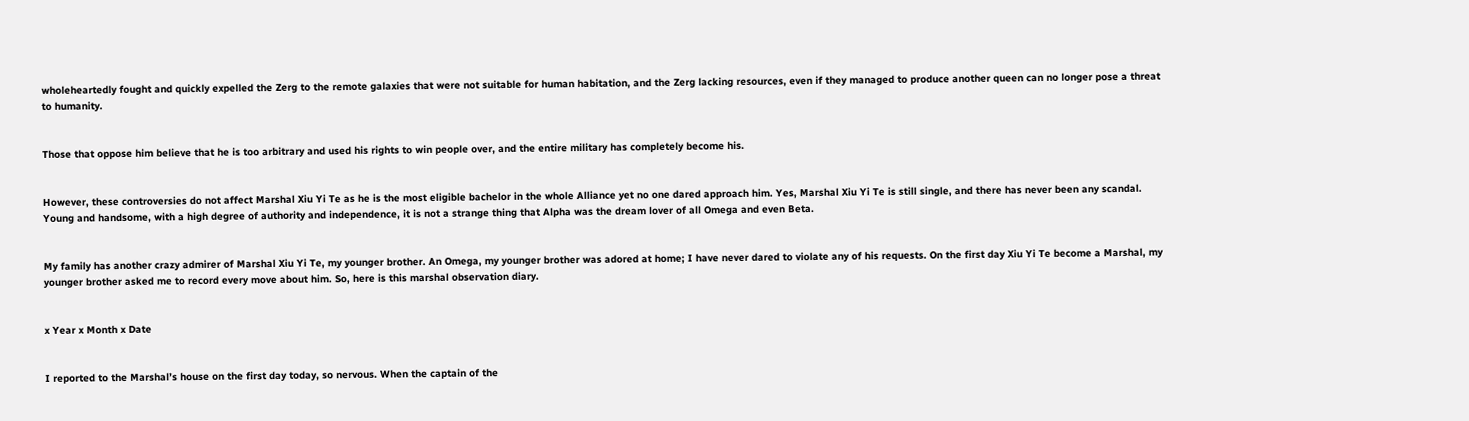wholeheartedly fought and quickly expelled the Zerg to the remote galaxies that were not suitable for human habitation, and the Zerg lacking resources, even if they managed to produce another queen can no longer pose a threat to humanity.


Those that oppose him believe that he is too arbitrary and used his rights to win people over, and the entire military has completely become his.


However, these controversies do not affect Marshal Xiu Yi Te as he is the most eligible bachelor in the whole Alliance yet no one dared approach him. Yes, Marshal Xiu Yi Te is still single, and there has never been any scandal. Young and handsome, with a high degree of authority and independence, it is not a strange thing that Alpha was the dream lover of all Omega and even Beta.


My family has another crazy admirer of Marshal Xiu Yi Te, my younger brother. An Omega, my younger brother was adored at home; I have never dared to violate any of his requests. On the first day Xiu Yi Te become a Marshal, my younger brother asked me to record every move about him. So, here is this marshal observation diary.


x Year x Month x Date


I reported to the Marshal’s house on the first day today, so nervous. When the captain of the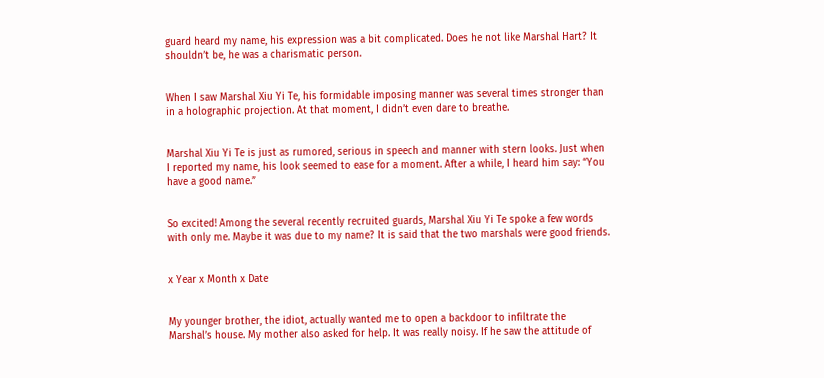guard heard my name, his expression was a bit complicated. Does he not like Marshal Hart? It shouldn’t be, he was a charismatic person.


When I saw Marshal Xiu Yi Te, his formidable imposing manner was several times stronger than in a holographic projection. At that moment, I didn’t even dare to breathe.


Marshal Xiu Yi Te is just as rumored, serious in speech and manner with stern looks. Just when I reported my name, his look seemed to ease for a moment. After a while, I heard him say: “You have a good name.”


So excited! Among the several recently recruited guards, Marshal Xiu Yi Te spoke a few words with only me. Maybe it was due to my name? It is said that the two marshals were good friends.


x Year x Month x Date


My younger brother, the idiot, actually wanted me to open a backdoor to infiltrate the Marshal’s house. My mother also asked for help. It was really noisy. If he saw the attitude of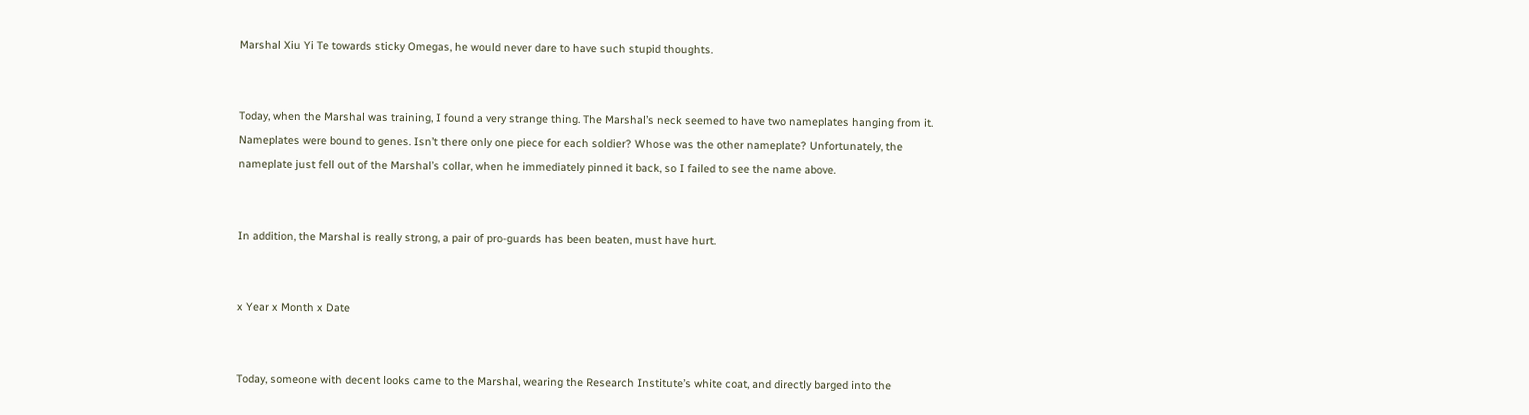Marshal Xiu Yi Te towards sticky Omegas, he would never dare to have such stupid thoughts.


Today, when the Marshal was training, I found a very strange thing. The Marshal’s neck seemed to have two nameplates hanging from it. Nameplates were bound to genes. Isn’t there only one piece for each soldier? Whose was the other nameplate? Unfortunately, the nameplate just fell out of the Marshal’s collar, when he immediately pinned it back, so I failed to see the name above.


In addition, the Marshal is really strong, a pair of pro-guards has been beaten, must have hurt.


x Year x Month x Date


Today, someone with decent looks came to the Marshal, wearing the Research Institute’s white coat, and directly barged into the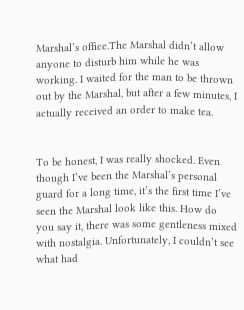Marshal’s office.The Marshal didn’t allow anyone to disturb him while he was working. I waited for the man to be thrown out by the Marshal, but after a few minutes, I actually received an order to make tea.


To be honest, I was really shocked. Even though I’ve been the Marshal’s personal guard for a long time, it’s the first time I’ve seen the Marshal look like this. How do you say it, there was some gentleness mixed with nostalgia. Unfortunately, I couldn’t see what had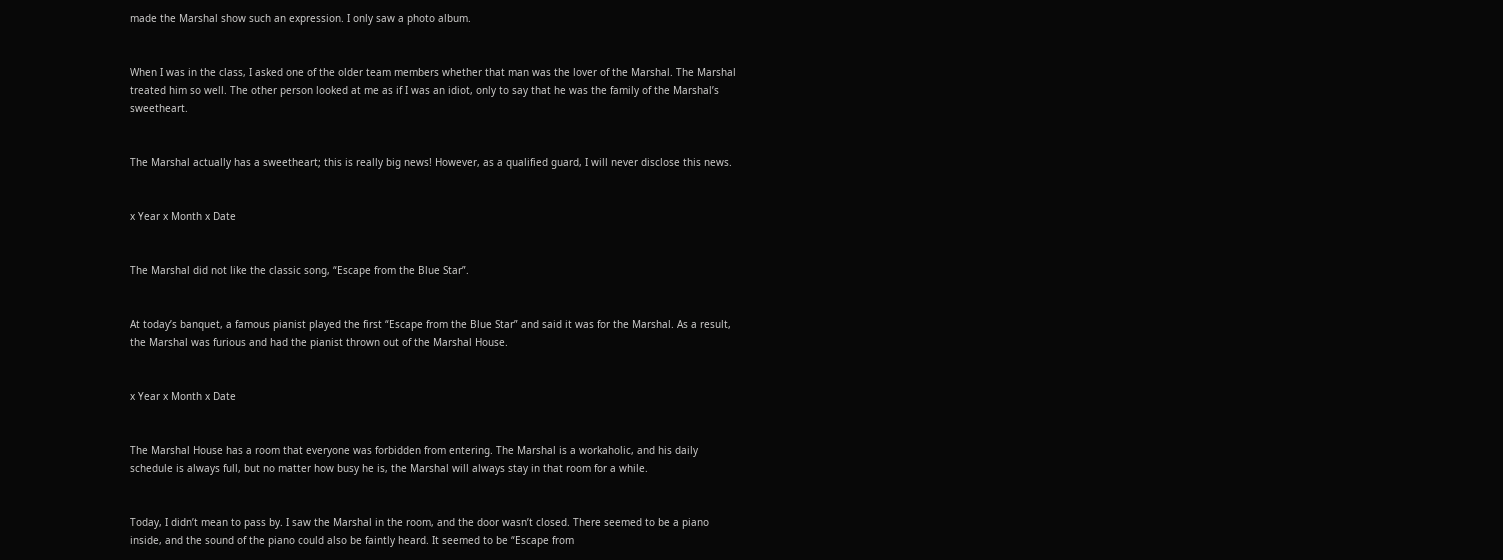made the Marshal show such an expression. I only saw a photo album.


When I was in the class, I asked one of the older team members whether that man was the lover of the Marshal. The Marshal treated him so well. The other person looked at me as if I was an idiot, only to say that he was the family of the Marshal’s sweetheart.


The Marshal actually has a sweetheart; this is really big news! However, as a qualified guard, I will never disclose this news.


x Year x Month x Date


The Marshal did not like the classic song, “Escape from the Blue Star”.


At today’s banquet, a famous pianist played the first “Escape from the Blue Star” and said it was for the Marshal. As a result, the Marshal was furious and had the pianist thrown out of the Marshal House.


x Year x Month x Date


The Marshal House has a room that everyone was forbidden from entering. The Marshal is a workaholic, and his daily schedule is always full, but no matter how busy he is, the Marshal will always stay in that room for a while.


Today, I didn’t mean to pass by. I saw the Marshal in the room, and the door wasn’t closed. There seemed to be a piano inside, and the sound of the piano could also be faintly heard. It seemed to be “Escape from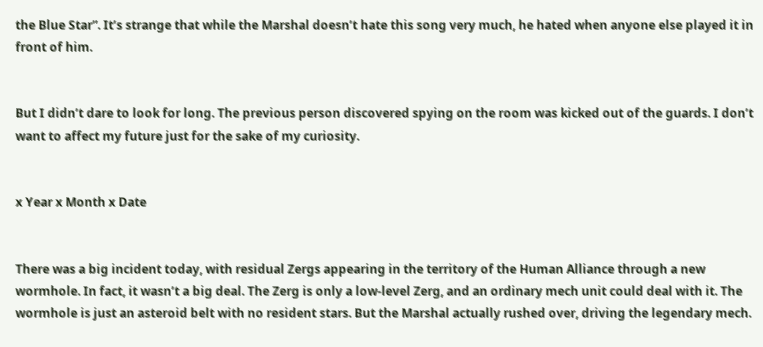the Blue Star”. It’s strange that while the Marshal doesn’t hate this song very much, he hated when anyone else played it in front of him.


But I didn’t dare to look for long. The previous person discovered spying on the room was kicked out of the guards. I don’t want to affect my future just for the sake of my curiosity.


x Year x Month x Date


There was a big incident today, with residual Zergs appearing in the territory of the Human Alliance through a new wormhole. In fact, it wasn’t a big deal. The Zerg is only a low-level Zerg, and an ordinary mech unit could deal with it. The wormhole is just an asteroid belt with no resident stars. But the Marshal actually rushed over, driving the legendary mech.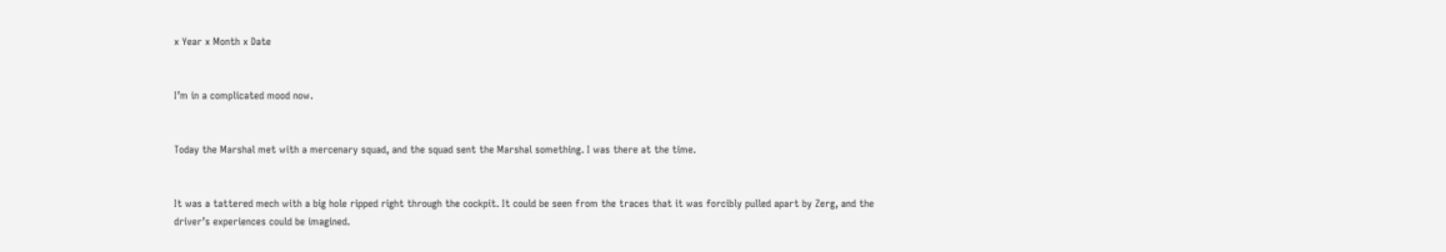x Year x Month x Date


I’m in a complicated mood now.


Today the Marshal met with a mercenary squad, and the squad sent the Marshal something. I was there at the time.


It was a tattered mech with a big hole ripped right through the cockpit. It could be seen from the traces that it was forcibly pulled apart by Zerg, and the driver’s experiences could be imagined.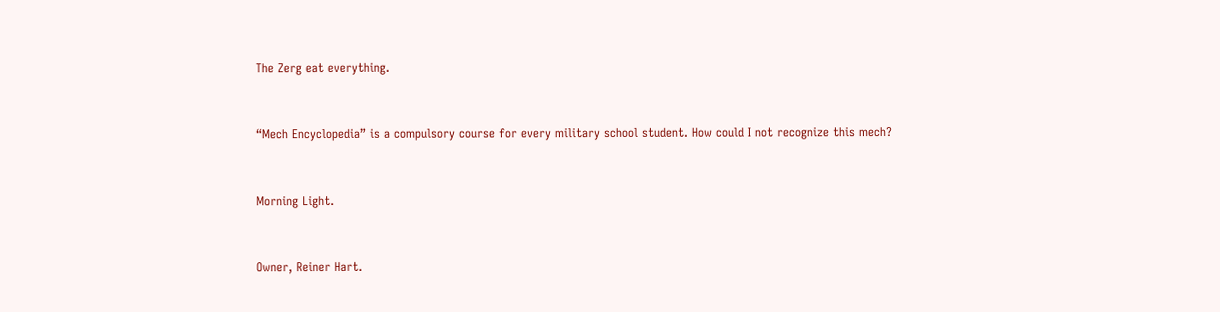The Zerg eat everything.


“Mech Encyclopedia” is a compulsory course for every military school student. How could I not recognize this mech?


Morning Light.


Owner, Reiner Hart.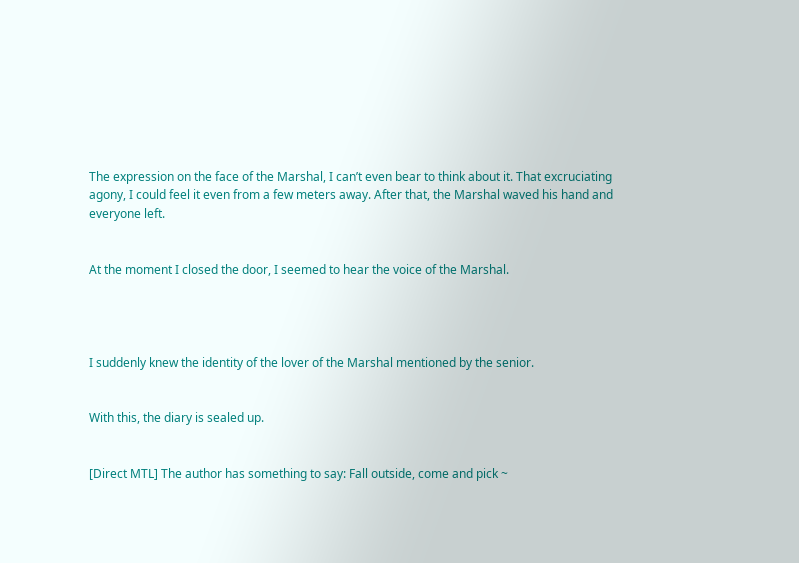The expression on the face of the Marshal, I can’t even bear to think about it. That excruciating agony, I could feel it even from a few meters away. After that, the Marshal waved his hand and everyone left.


At the moment I closed the door, I seemed to hear the voice of the Marshal.




I suddenly knew the identity of the lover of the Marshal mentioned by the senior.


With this, the diary is sealed up.


[Direct MTL] The author has something to say: Fall outside, come and pick ~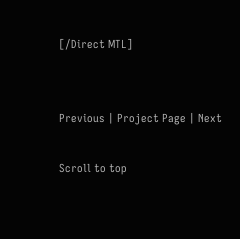[/Direct MTL]


Previous | Project Page | Next

Scroll to top